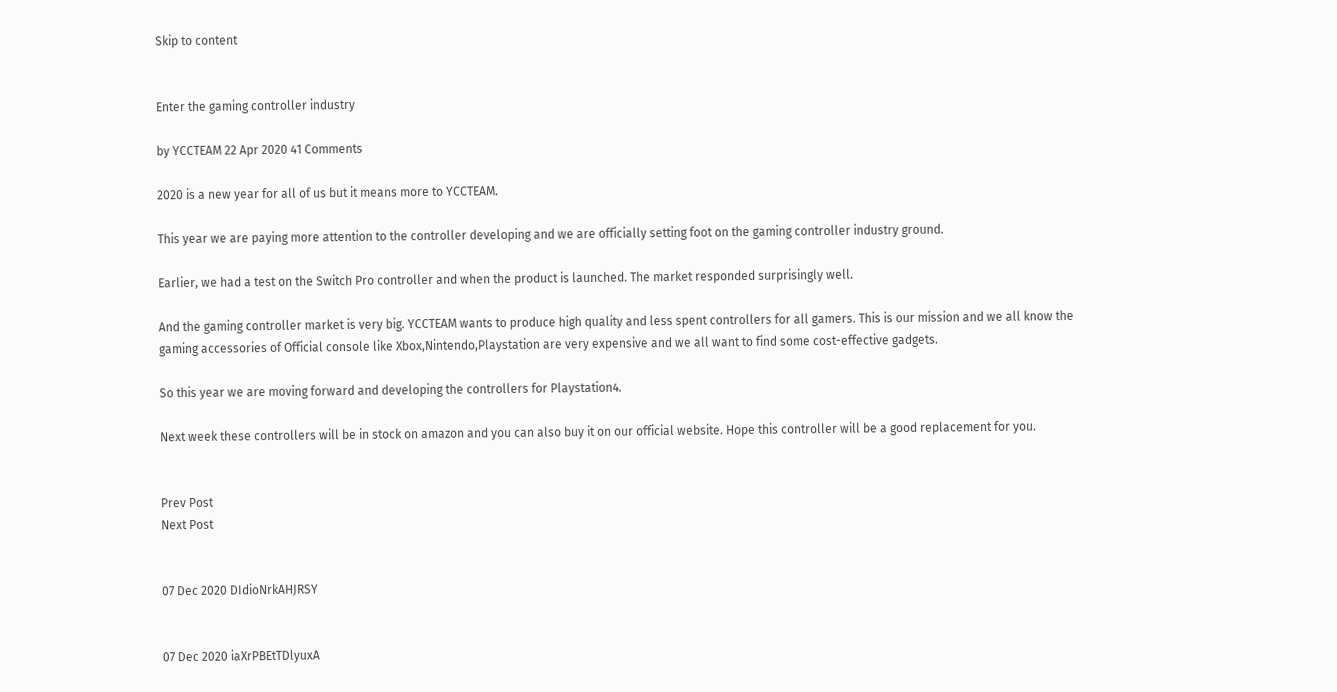Skip to content


Enter the gaming controller industry

by YCCTEAM 22 Apr 2020 41 Comments

2020 is a new year for all of us but it means more to YCCTEAM.

This year we are paying more attention to the controller developing and we are officially setting foot on the gaming controller industry ground.

Earlier, we had a test on the Switch Pro controller and when the product is launched. The market responded surprisingly well.

And the gaming controller market is very big. YCCTEAM wants to produce high quality and less spent controllers for all gamers. This is our mission and we all know the gaming accessories of Official console like Xbox,Nintendo,Playstation are very expensive and we all want to find some cost-effective gadgets.

So this year we are moving forward and developing the controllers for Playstation4.

Next week these controllers will be in stock on amazon and you can also buy it on our official website. Hope this controller will be a good replacement for you.


Prev Post
Next Post


07 Dec 2020 DIdioNrkAHJRSY


07 Dec 2020 iaXrPBEtTDlyuxA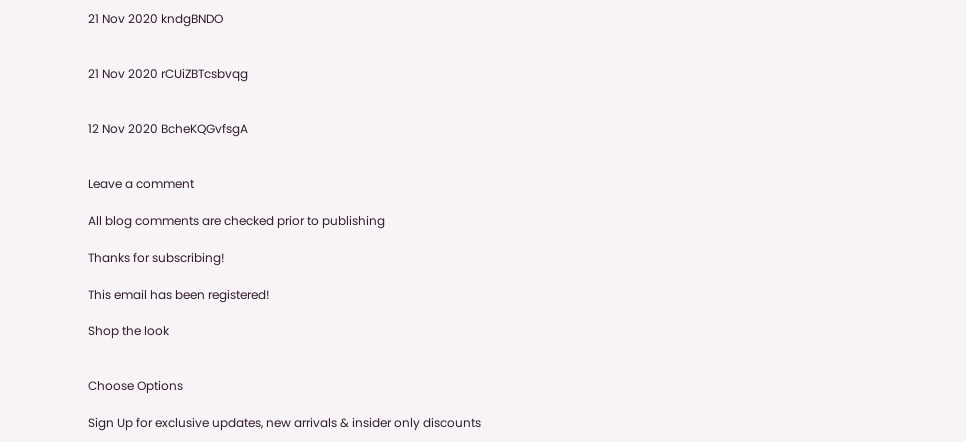21 Nov 2020 kndgBNDO


21 Nov 2020 rCUiZBTcsbvqg


12 Nov 2020 BcheKQGvfsgA


Leave a comment

All blog comments are checked prior to publishing

Thanks for subscribing!

This email has been registered!

Shop the look


Choose Options

Sign Up for exclusive updates, new arrivals & insider only discounts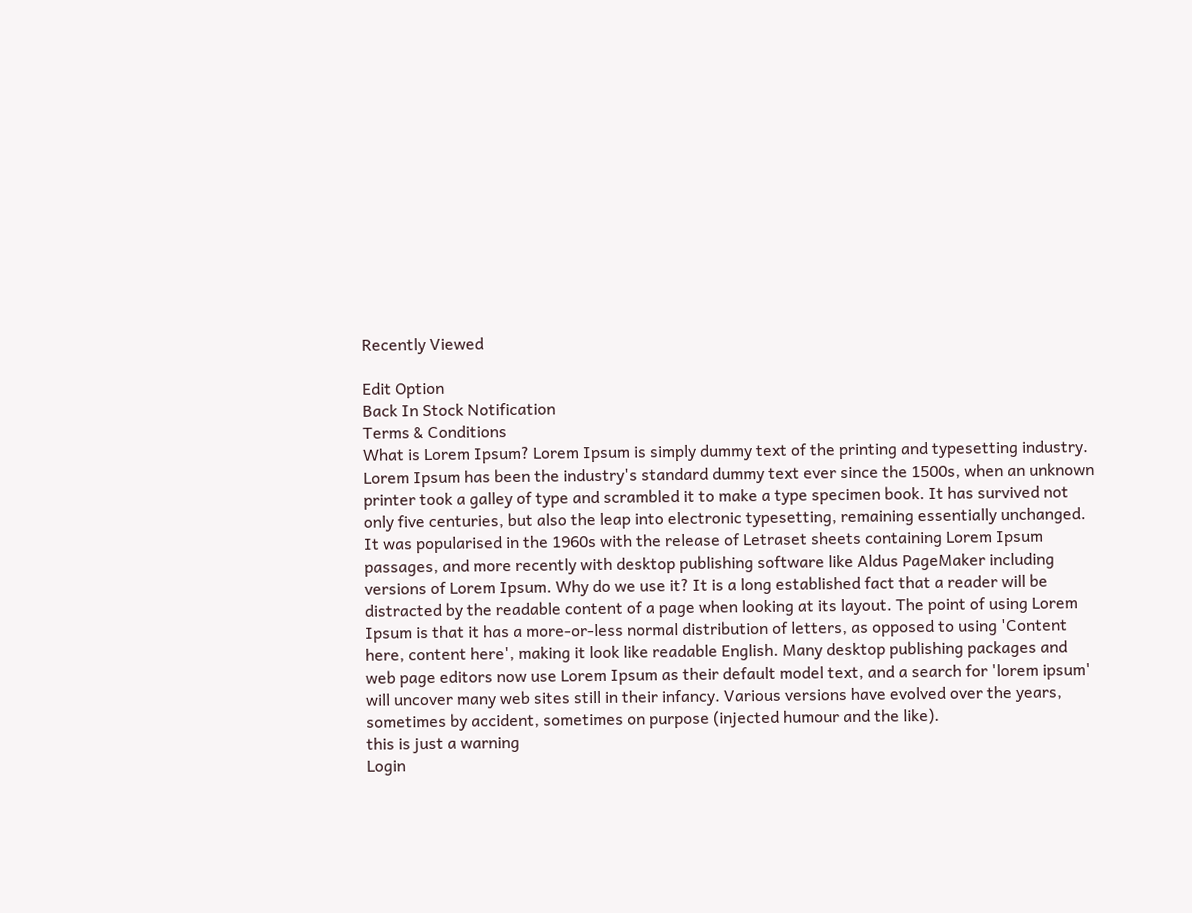Recently Viewed

Edit Option
Back In Stock Notification
Terms & Conditions
What is Lorem Ipsum? Lorem Ipsum is simply dummy text of the printing and typesetting industry. Lorem Ipsum has been the industry's standard dummy text ever since the 1500s, when an unknown printer took a galley of type and scrambled it to make a type specimen book. It has survived not only five centuries, but also the leap into electronic typesetting, remaining essentially unchanged. It was popularised in the 1960s with the release of Letraset sheets containing Lorem Ipsum passages, and more recently with desktop publishing software like Aldus PageMaker including versions of Lorem Ipsum. Why do we use it? It is a long established fact that a reader will be distracted by the readable content of a page when looking at its layout. The point of using Lorem Ipsum is that it has a more-or-less normal distribution of letters, as opposed to using 'Content here, content here', making it look like readable English. Many desktop publishing packages and web page editors now use Lorem Ipsum as their default model text, and a search for 'lorem ipsum' will uncover many web sites still in their infancy. Various versions have evolved over the years, sometimes by accident, sometimes on purpose (injected humour and the like).
this is just a warning
Login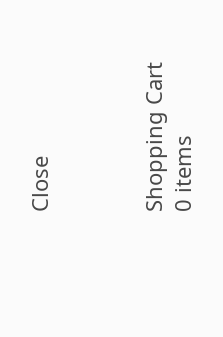Close



Shopping Cart
0 items